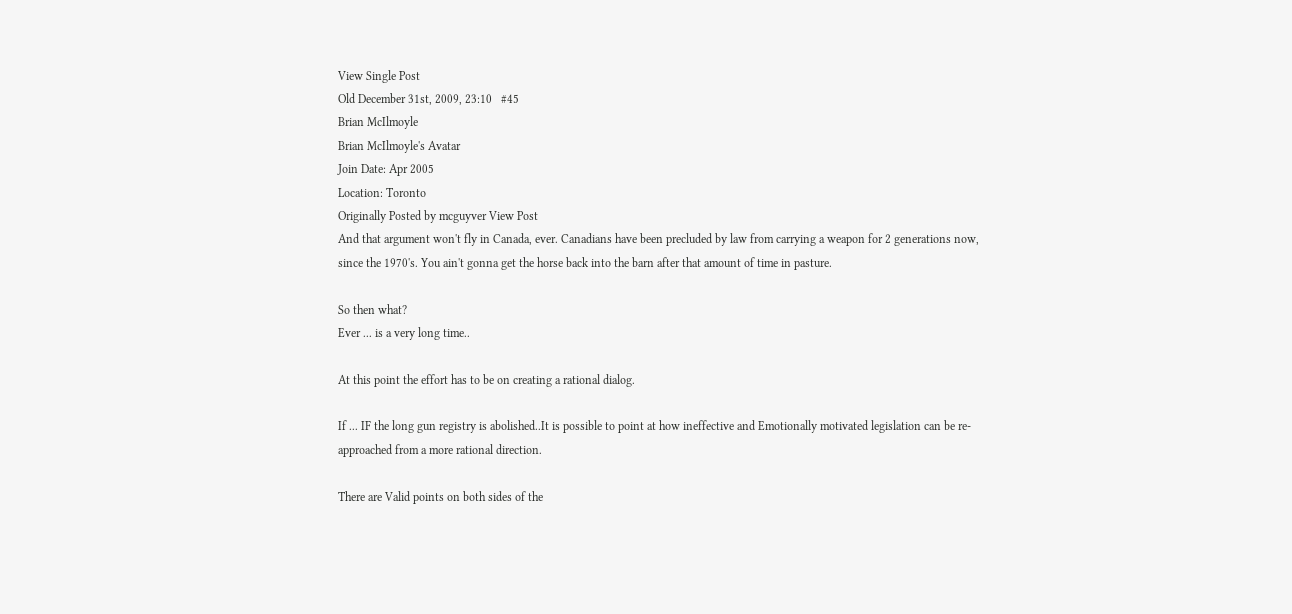View Single Post
Old December 31st, 2009, 23:10   #45
Brian McIlmoyle
Brian McIlmoyle's Avatar
Join Date: Apr 2005
Location: Toronto
Originally Posted by mcguyver View Post
And that argument won't fly in Canada, ever. Canadians have been precluded by law from carrying a weapon for 2 generations now, since the 1970's. You ain't gonna get the horse back into the barn after that amount of time in pasture.

So then what?
Ever ... is a very long time..

At this point the effort has to be on creating a rational dialog.

If ... IF the long gun registry is abolished..It is possible to point at how ineffective and Emotionally motivated legislation can be re-approached from a more rational direction.

There are Valid points on both sides of the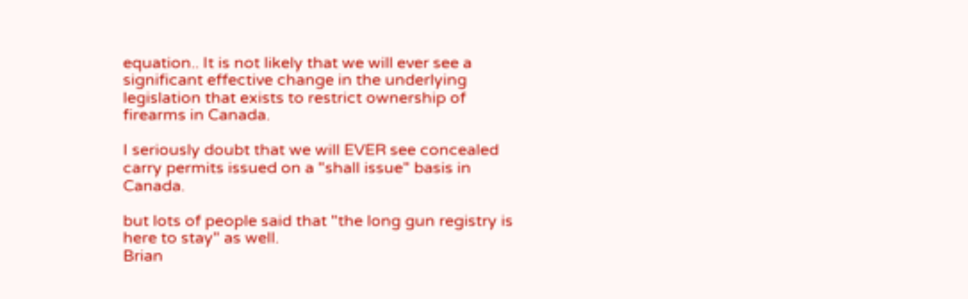equation.. It is not likely that we will ever see a significant effective change in the underlying legislation that exists to restrict ownership of firearms in Canada.

I seriously doubt that we will EVER see concealed carry permits issued on a "shall issue" basis in Canada.

but lots of people said that "the long gun registry is here to stay" as well.
Brian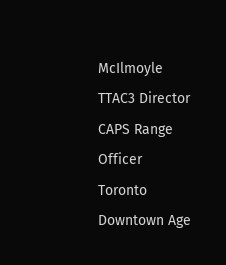McIlmoyle
TTAC3 Director
CAPS Range Officer
Toronto Downtown Age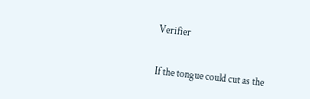Verifier


If the tongue could cut as the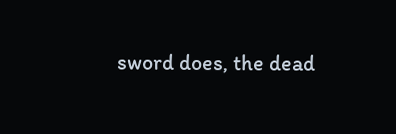sword does, the dead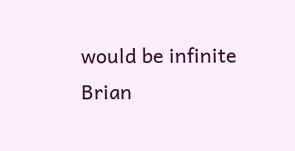would be infinite
Brian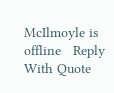McIlmoyle is offline   Reply With Quote